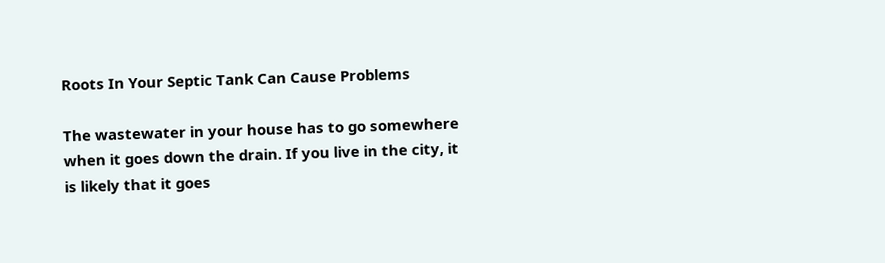Roots In Your Septic Tank Can Cause Problems

The wastewater in your house has to go somewhere when it goes down the drain. If you live in the city, it is likely that it goes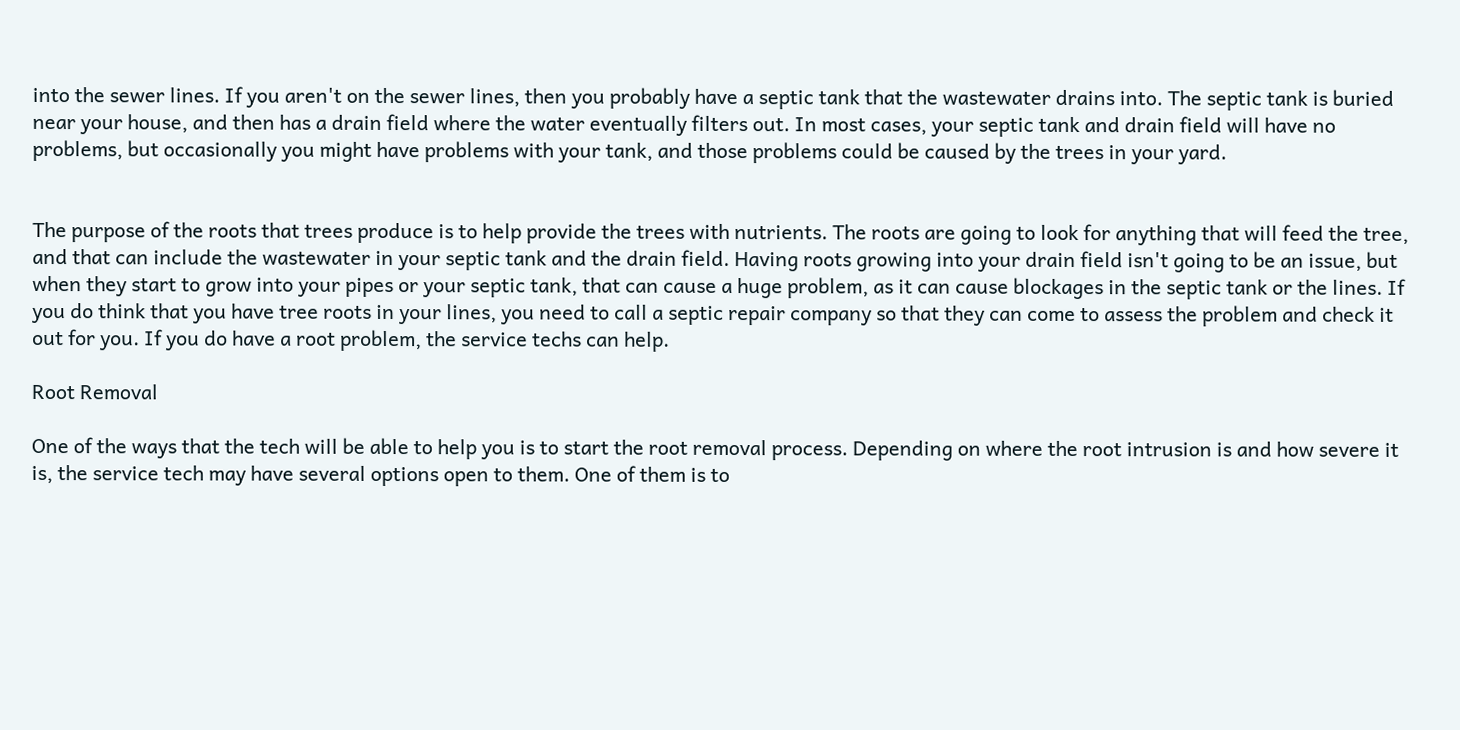into the sewer lines. If you aren't on the sewer lines, then you probably have a septic tank that the wastewater drains into. The septic tank is buried near your house, and then has a drain field where the water eventually filters out. In most cases, your septic tank and drain field will have no problems, but occasionally you might have problems with your tank, and those problems could be caused by the trees in your yard.


The purpose of the roots that trees produce is to help provide the trees with nutrients. The roots are going to look for anything that will feed the tree, and that can include the wastewater in your septic tank and the drain field. Having roots growing into your drain field isn't going to be an issue, but when they start to grow into your pipes or your septic tank, that can cause a huge problem, as it can cause blockages in the septic tank or the lines. If you do think that you have tree roots in your lines, you need to call a septic repair company so that they can come to assess the problem and check it out for you. If you do have a root problem, the service techs can help.

Root Removal

One of the ways that the tech will be able to help you is to start the root removal process. Depending on where the root intrusion is and how severe it is, the service tech may have several options open to them. One of them is to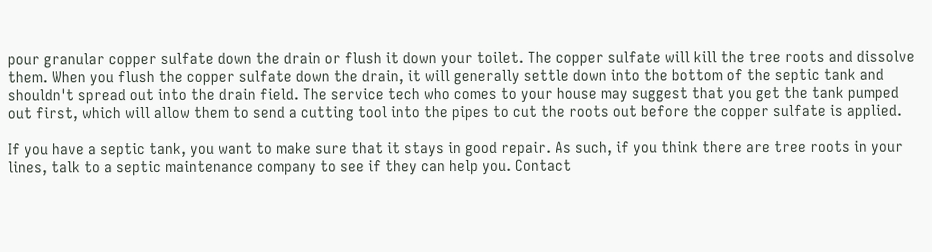pour granular copper sulfate down the drain or flush it down your toilet. The copper sulfate will kill the tree roots and dissolve them. When you flush the copper sulfate down the drain, it will generally settle down into the bottom of the septic tank and shouldn't spread out into the drain field. The service tech who comes to your house may suggest that you get the tank pumped out first, which will allow them to send a cutting tool into the pipes to cut the roots out before the copper sulfate is applied.

If you have a septic tank, you want to make sure that it stays in good repair. As such, if you think there are tree roots in your lines, talk to a septic maintenance company to see if they can help you. Contact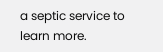a septic service to learn more.